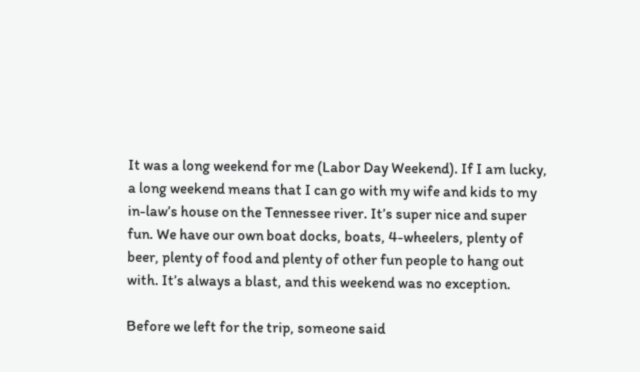It was a long weekend for me (Labor Day Weekend). If I am lucky, a long weekend means that I can go with my wife and kids to my in-law’s house on the Tennessee river. It’s super nice and super fun. We have our own boat docks, boats, 4-wheelers, plenty of beer, plenty of food and plenty of other fun people to hang out with. It’s always a blast, and this weekend was no exception.

Before we left for the trip, someone said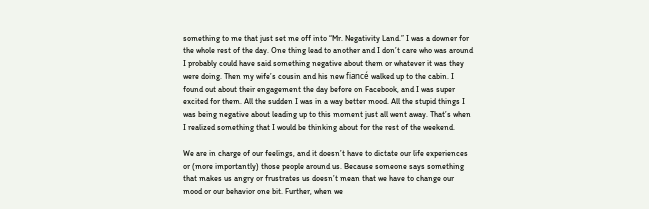something to me that just set me off into “Mr. Negativity Land.” I was a downer for the whole rest of the day. One thing lead to another and I don’t care who was around I probably could have said something negative about them or whatever it was they were doing. Then my wife’s cousin and his new fiancé walked up to the cabin. I found out about their engagement the day before on Facebook, and I was super excited for them. All the sudden I was in a way better mood. All the stupid things I was being negative about leading up to this moment just all went away. That’s when I realized something that I would be thinking about for the rest of the weekend.

We are in charge of our feelings, and it doesn’t have to dictate our life experiences or (more importantly) those people around us. Because someone says something that makes us angry or frustrates us doesn’t mean that we have to change our mood or our behavior one bit. Further, when we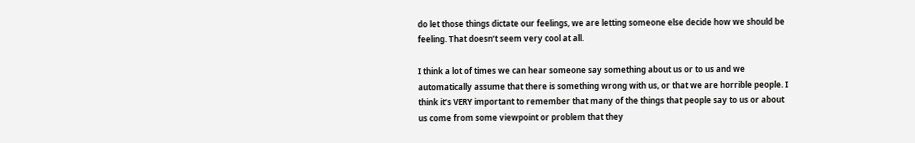do let those things dictate our feelings, we are letting someone else decide how we should be feeling. That doesn’t seem very cool at all.

I think a lot of times we can hear someone say something about us or to us and we automatically assume that there is something wrong with us, or that we are horrible people. I think it’s VERY important to remember that many of the things that people say to us or about us come from some viewpoint or problem that they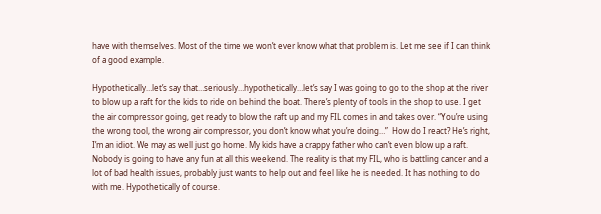have with themselves. Most of the time we won’t ever know what that problem is. Let me see if I can think of a good example.

Hypothetically…let’s say that…seriously…hypothetically…let’s say I was going to go to the shop at the river to blow up a raft for the kids to ride on behind the boat. There’s plenty of tools in the shop to use. I get the air compressor going, get ready to blow the raft up and my FIL comes in and takes over. “You’re using the wrong tool, the wrong air compressor, you don’t know what you’re doing…”  How do I react? He’s right, I’m an idiot. We may as well just go home. My kids have a crappy father who can’t even blow up a raft. Nobody is going to have any fun at all this weekend. The reality is that my FIL, who is battling cancer and a lot of bad health issues, probably just wants to help out and feel like he is needed. It has nothing to do with me. Hypothetically of course.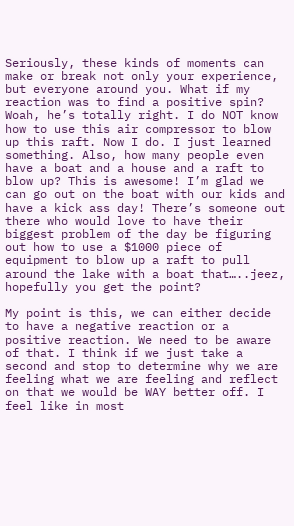Seriously, these kinds of moments can make or break not only your experience, but everyone around you. What if my reaction was to find a positive spin? Woah, he’s totally right. I do NOT know how to use this air compressor to blow up this raft. Now I do. I just learned something. Also, how many people even have a boat and a house and a raft to blow up? This is awesome! I’m glad we can go out on the boat with our kids and have a kick ass day! There’s someone out there who would love to have their biggest problem of the day be figuring out how to use a $1000 piece of equipment to blow up a raft to pull around the lake with a boat that…..jeez, hopefully you get the point?

My point is this, we can either decide to have a negative reaction or a positive reaction. We need to be aware of that. I think if we just take a second and stop to determine why we are feeling what we are feeling and reflect on that we would be WAY better off. I feel like in most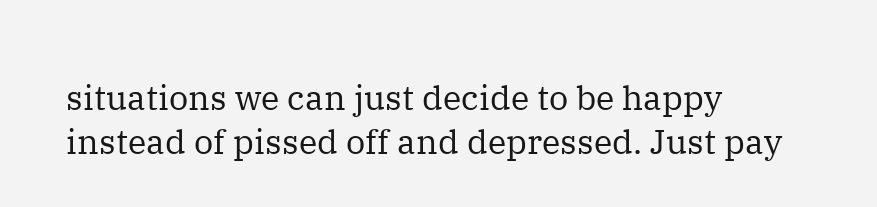situations we can just decide to be happy instead of pissed off and depressed. Just pay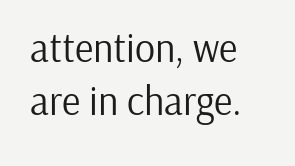attention, we are in charge.